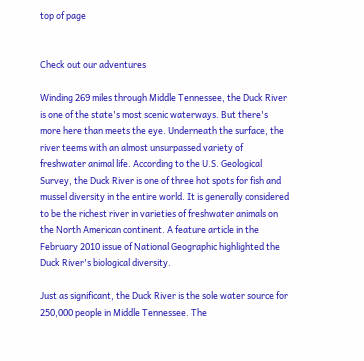top of page


Check out our adventures

Winding 269 miles through Middle Tennessee, the Duck River is one of the state's most scenic waterways. But there's more here than meets the eye. Underneath the surface, the river teems with an almost unsurpassed variety of freshwater animal life. According to the U.S. Geological Survey, the Duck River is one of three hot spots for fish and mussel diversity in the entire world. It is generally considered to be the richest river in varieties of freshwater animals on the North American continent. A feature article in the February 2010 issue of National Geographic highlighted the Duck River's biological diversity.

Just as significant, the Duck River is the sole water source for 250,000 people in Middle Tennessee. The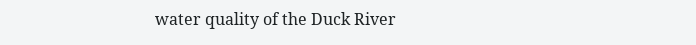water quality of the Duck River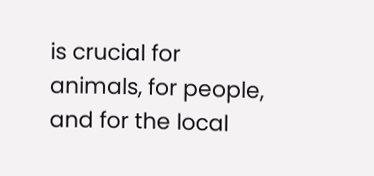is crucial for animals, for people, and for the local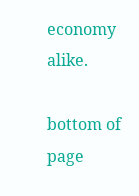economy alike.

bottom of page